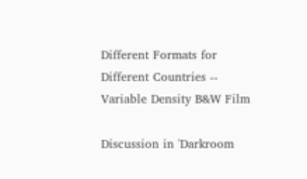Different Formats for Different Countries -- Variable Density B&W Film

Discussion in 'Darkroom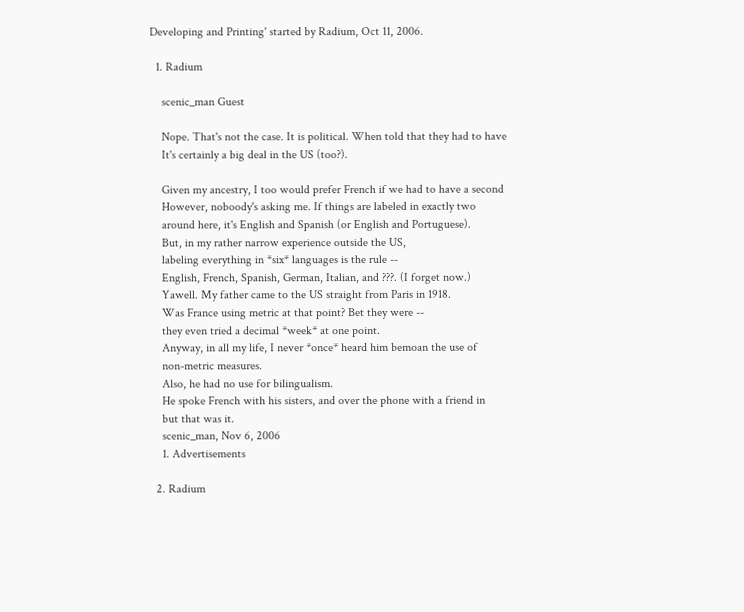Developing and Printing' started by Radium, Oct 11, 2006.

  1. Radium

    scenic_man Guest

    Nope. That's not the case. It is political. When told that they had to have
    It's certainly a big deal in the US (too?).

    Given my ancestry, I too would prefer French if we had to have a second
    However, noboody's asking me. If things are labeled in exactly two
    around here, it's English and Spanish (or English and Portuguese).
    But, in my rather narrow experience outside the US,
    labeling everything in *six* languages is the rule --
    English, French, Spanish, German, Italian, and ???. (I forget now.)
    Yawell. My father came to the US straight from Paris in 1918.
    Was France using metric at that point? Bet they were --
    they even tried a decimal *week* at one point.
    Anyway, in all my life, I never *once* heard him bemoan the use of
    non-metric measures.
    Also, he had no use for bilingualism.
    He spoke French with his sisters, and over the phone with a friend in
    but that was it.
    scenic_man, Nov 6, 2006
    1. Advertisements

  2. Radium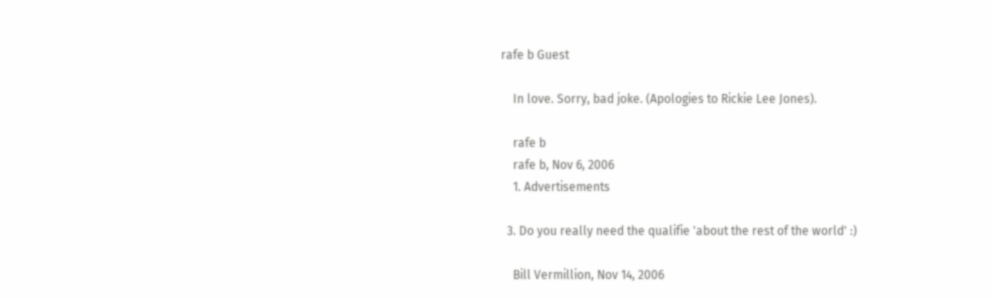rafe b Guest

    In love. Sorry, bad joke. (Apologies to Rickie Lee Jones).

    rafe b
    rafe b, Nov 6, 2006
    1. Advertisements

  3. Do you really need the qualifie 'about the rest of the world' :)

    Bill Vermillion, Nov 14, 2006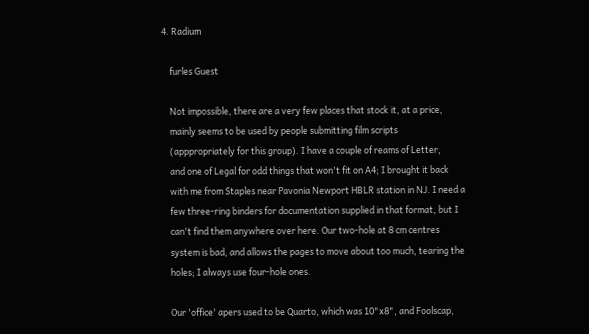4. Radium

    furles Guest

    Not impossible, there are a very few places that stock it, at a price,
    mainly seems to be used by people submitting film scripts
    (apppropriately for this group). I have a couple of reams of Letter,
    and one of Legal for odd things that won't fit on A4; I brought it back
    with me from Staples near Pavonia Newport HBLR station in NJ. I need a
    few three-ring binders for documentation supplied in that format, but I
    can't find them anywhere over here. Our two-hole at 8 cm centres
    system is bad, and allows the pages to move about too much, tearing the
    holes; I always use four-hole ones.

    Our 'office' apers used to be Quarto, which was 10"x8", and Foolscap,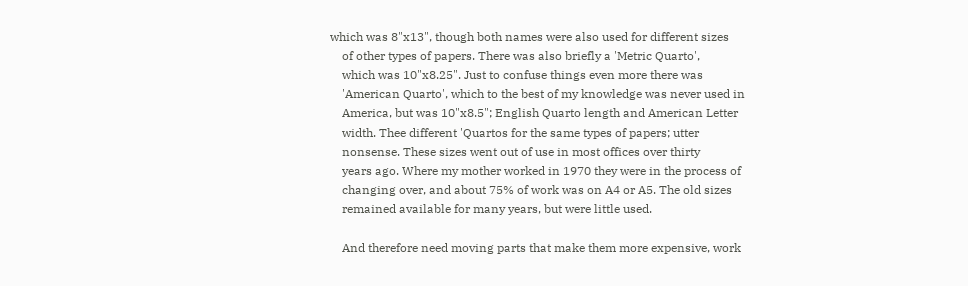which was 8"x13", though both names were also used for different sizes
    of other types of papers. There was also briefly a 'Metric Quarto',
    which was 10"x8.25". Just to confuse things even more there was
    'American Quarto', which to the best of my knowledge was never used in
    America, but was 10"x8.5"; English Quarto length and American Letter
    width. Thee different 'Quartos for the same types of papers; utter
    nonsense. These sizes went out of use in most offices over thirty
    years ago. Where my mother worked in 1970 they were in the process of
    changing over, and about 75% of work was on A4 or A5. The old sizes
    remained available for many years, but were little used.

    And therefore need moving parts that make them more expensive, work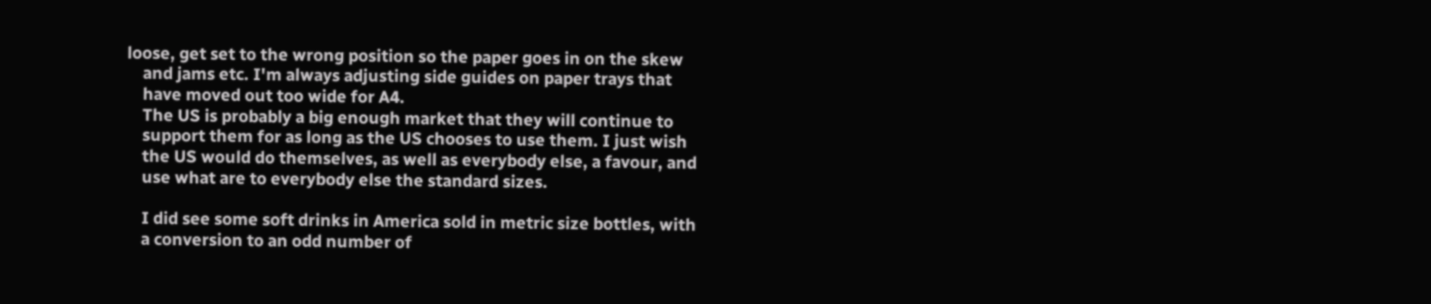loose, get set to the wrong position so the paper goes in on the skew
    and jams etc. I'm always adjusting side guides on paper trays that
    have moved out too wide for A4.
    The US is probably a big enough market that they will continue to
    support them for as long as the US chooses to use them. I just wish
    the US would do themselves, as well as everybody else, a favour, and
    use what are to everybody else the standard sizes.

    I did see some soft drinks in America sold in metric size bottles, with
    a conversion to an odd number of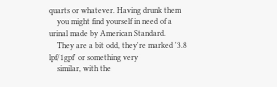quarts or whatever. Having drunk them
    you might find yourself in need of a urinal made by American Standard.
    They are a bit odd, they're marked '3.8 lpf/1gpf' or something very
    similar, with the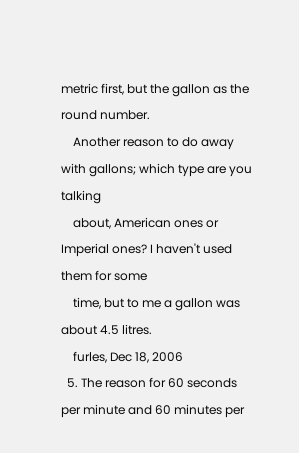metric first, but the gallon as the round number.
    Another reason to do away with gallons; which type are you talking
    about, American ones or Imperial ones? I haven't used them for some
    time, but to me a gallon was about 4.5 litres.
    furles, Dec 18, 2006
  5. The reason for 60 seconds per minute and 60 minutes per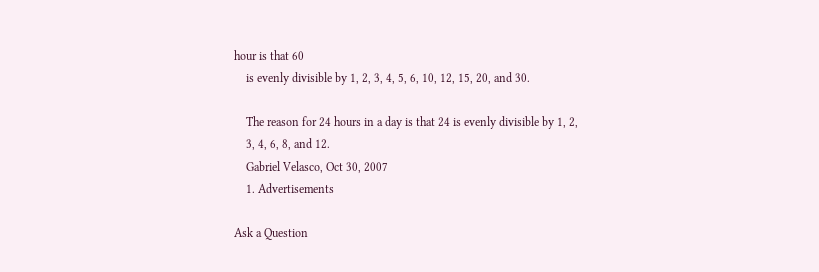hour is that 60
    is evenly divisible by 1, 2, 3, 4, 5, 6, 10, 12, 15, 20, and 30.

    The reason for 24 hours in a day is that 24 is evenly divisible by 1, 2,
    3, 4, 6, 8, and 12.
    Gabriel Velasco, Oct 30, 2007
    1. Advertisements

Ask a Question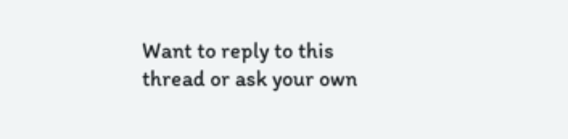Want to reply to this thread or ask your own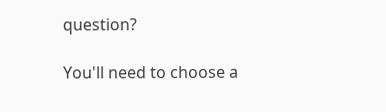question?

You'll need to choose a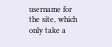username for the site, which only take a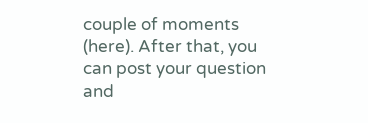couple of moments (here). After that, you can post your question and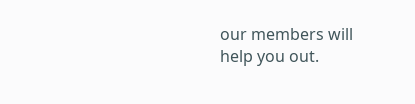our members will help you out.